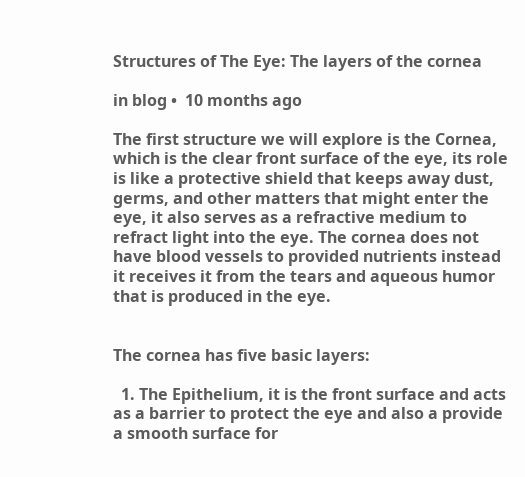Structures of The Eye: The layers of the cornea

in blog •  10 months ago

The first structure we will explore is the Cornea, which is the clear front surface of the eye, its role is like a protective shield that keeps away dust, germs, and other matters that might enter the eye, it also serves as a refractive medium to refract light into the eye. The cornea does not have blood vessels to provided nutrients instead it receives it from the tears and aqueous humor that is produced in the eye.


The cornea has five basic layers:

  1. The Epithelium, it is the front surface and acts as a barrier to protect the eye and also a provide a smooth surface for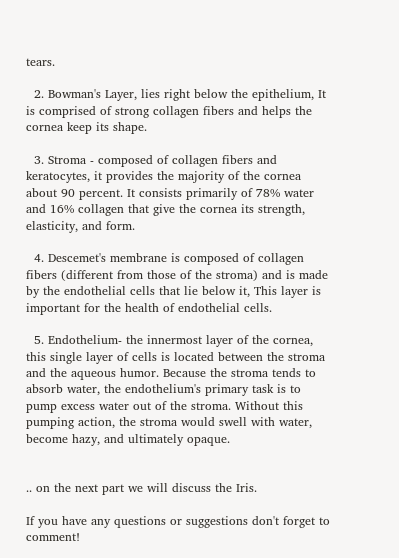tears.

  2. Bowman's Layer, lies right below the epithelium, It is comprised of strong collagen fibers and helps the cornea keep its shape.

  3. Stroma - composed of collagen fibers and keratocytes, it provides the majority of the cornea about 90 percent. It consists primarily of 78% water and 16% collagen that give the cornea its strength, elasticity, and form.

  4. Descemet's membrane is composed of collagen fibers (different from those of the stroma) and is made by the endothelial cells that lie below it, This layer is important for the health of endothelial cells.

  5. Endothelium- the innermost layer of the cornea, this single layer of cells is located between the stroma and the aqueous humor. Because the stroma tends to absorb water, the endothelium's primary task is to pump excess water out of the stroma. Without this pumping action, the stroma would swell with water, become hazy, and ultimately opaque.


.. on the next part we will discuss the Iris.

If you have any questions or suggestions don't forget to comment!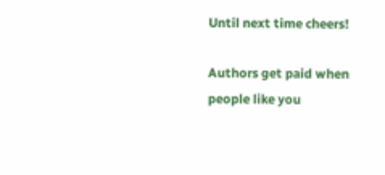Until next time cheers!

Authors get paid when people like you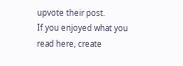upvote their post.
If you enjoyed what you read here, create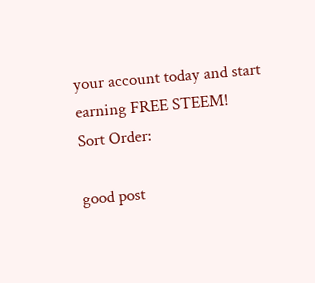your account today and start earning FREE STEEM!
Sort Order:

good post